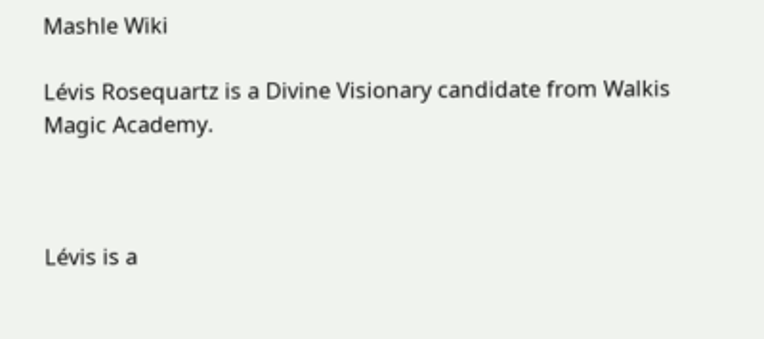Mashle Wiki

Lévis Rosequartz is a Divine Visionary candidate from Walkis Magic Academy.



Lévis is a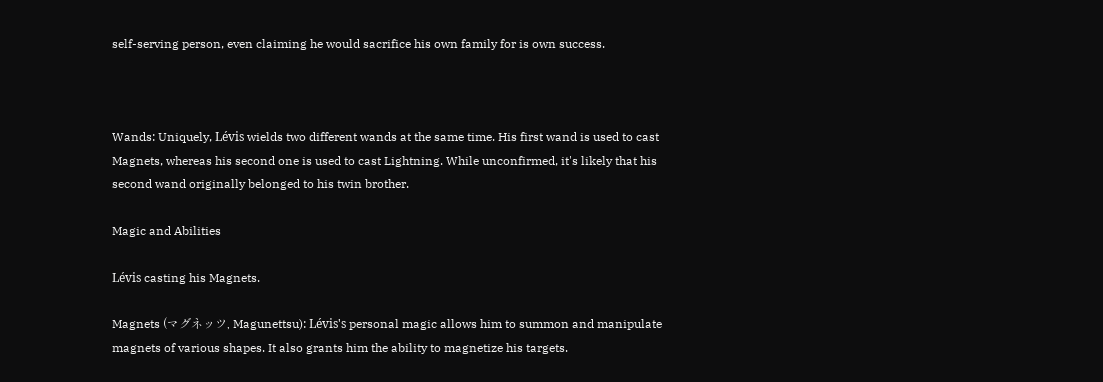self-serving person, even claiming he would sacrifice his own family for is own success.



Wands: Uniquely, Lévis wields two different wands at the same time. His first wand is used to cast Magnets, whereas his second one is used to cast Lightning. While unconfirmed, it's likely that his second wand originally belonged to his twin brother.

Magic and Abilities

Lévis casting his Magnets.

Magnets (マグネッツ, Magunettsu): Lévis's personal magic allows him to summon and manipulate magnets of various shapes. It also grants him the ability to magnetize his targets.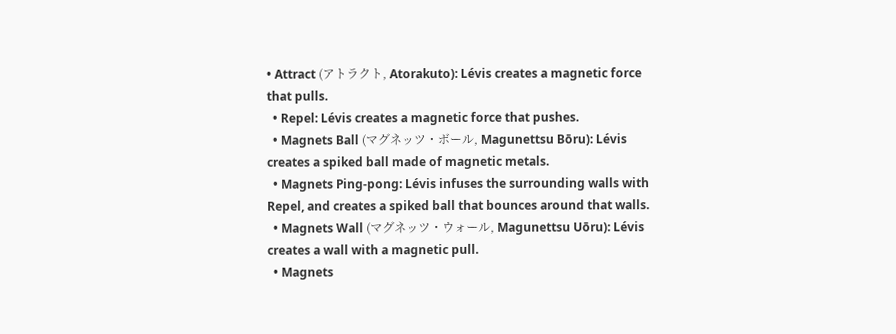• Attract (アトラクト, Atorakuto): Lévis creates a magnetic force that pulls.
  • Repel: Lévis creates a magnetic force that pushes.
  • Magnets Ball (マグネッツ・ボール, Magunettsu Bōru): Lévis creates a spiked ball made of magnetic metals.
  • Magnets Ping-pong: Lévis infuses the surrounding walls with Repel, and creates a spiked ball that bounces around that walls.
  • Magnets Wall (マグネッツ・ウォール, Magunettsu Uōru): Lévis creates a wall with a magnetic pull.
  • Magnets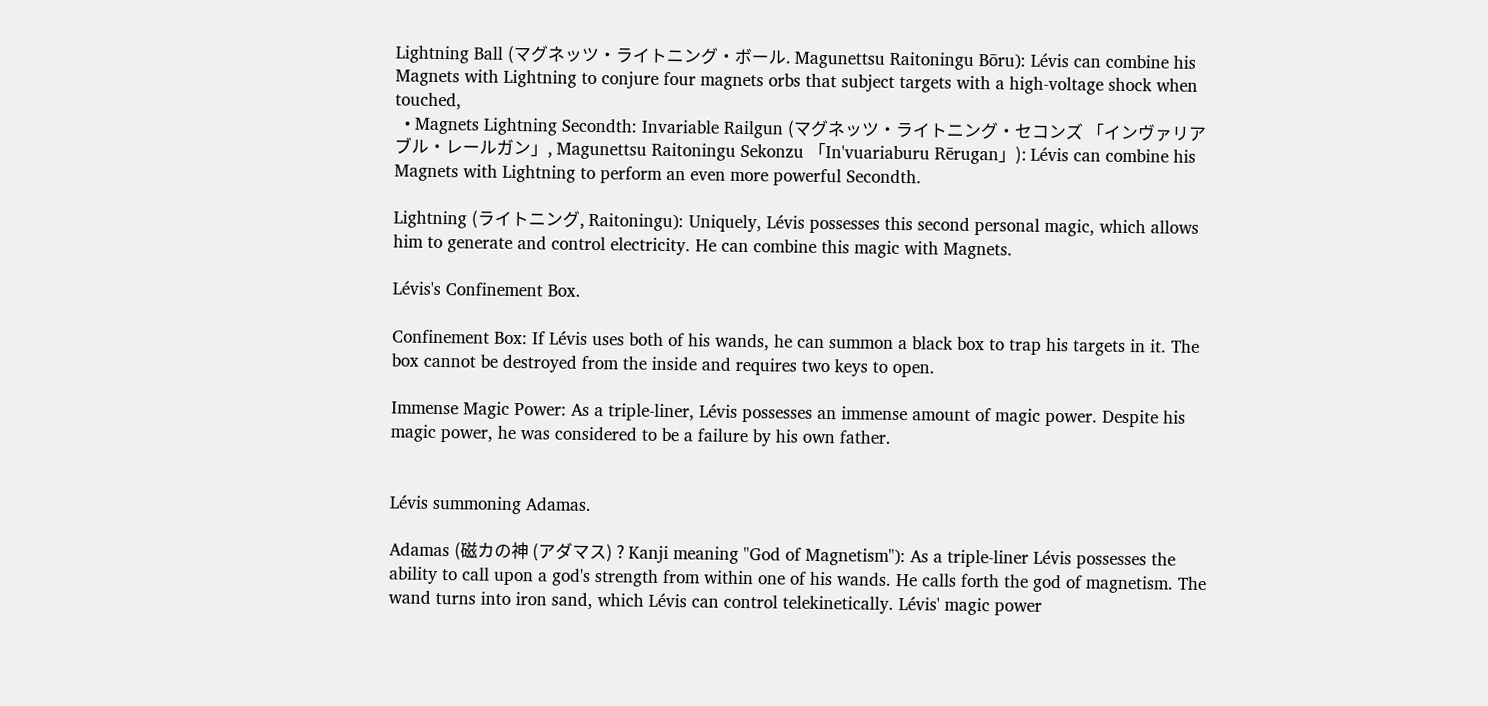Lightning Ball (マグネッツ・ライトニング・ボール. Magunettsu Raitoningu Bōru): Lévis can combine his Magnets with Lightning to conjure four magnets orbs that subject targets with a high-voltage shock when touched,
  • Magnets Lightning Secondth: Invariable Railgun (マグネッツ・ライトニング・セコンズ 「インヴァリアブル・レールガン」, Magunettsu Raitoningu Sekonzu 「In'vuariaburu Rērugan」): Lévis can combine his Magnets with Lightning to perform an even more powerful Secondth.

Lightning (ライトニング, Raitoningu): Uniquely, Lévis possesses this second personal magic, which allows him to generate and control electricity. He can combine this magic with Magnets.

Lévis's Confinement Box.

Confinement Box: If Lévis uses both of his wands, he can summon a black box to trap his targets in it. The box cannot be destroyed from the inside and requires two keys to open.

Immense Magic Power: As a triple-liner, Lévis possesses an immense amount of magic power. Despite his magic power, he was considered to be a failure by his own father.


Lévis summoning Adamas.

Adamas (磁カの神 (アダマス) ? Kanji meaning "God of Magnetism"): As a triple-liner Lévis possesses the ability to call upon a god's strength from within one of his wands. He calls forth the god of magnetism. The wand turns into iron sand, which Lévis can control telekinetically. Lévis' magic power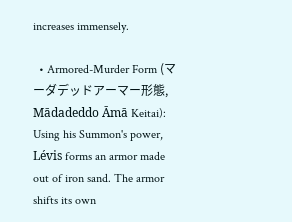increases immensely.

  • Armored-Murder Form (マーダデッドアーマー形態, Mādadeddo Āmā Keitai): Using his Summon's power, Lévis forms an armor made out of iron sand. The armor shifts its own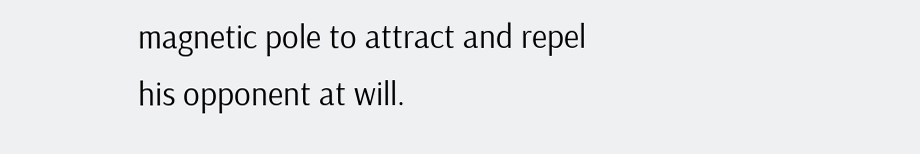magnetic pole to attract and repel his opponent at will.